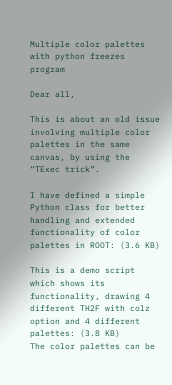Multiple color palettes with python freezes program

Dear all,

This is about an old issue involving multiple color palettes in the same canvas, by using the “TExec trick”.

I have defined a simple Python class for better handling and extended functionality of color palettes in ROOT: (3.6 KB)

This is a demo script which shows its functionality, drawing 4 different TH2F with colz option and 4 different palettes: (3.8 KB)
The color palettes can be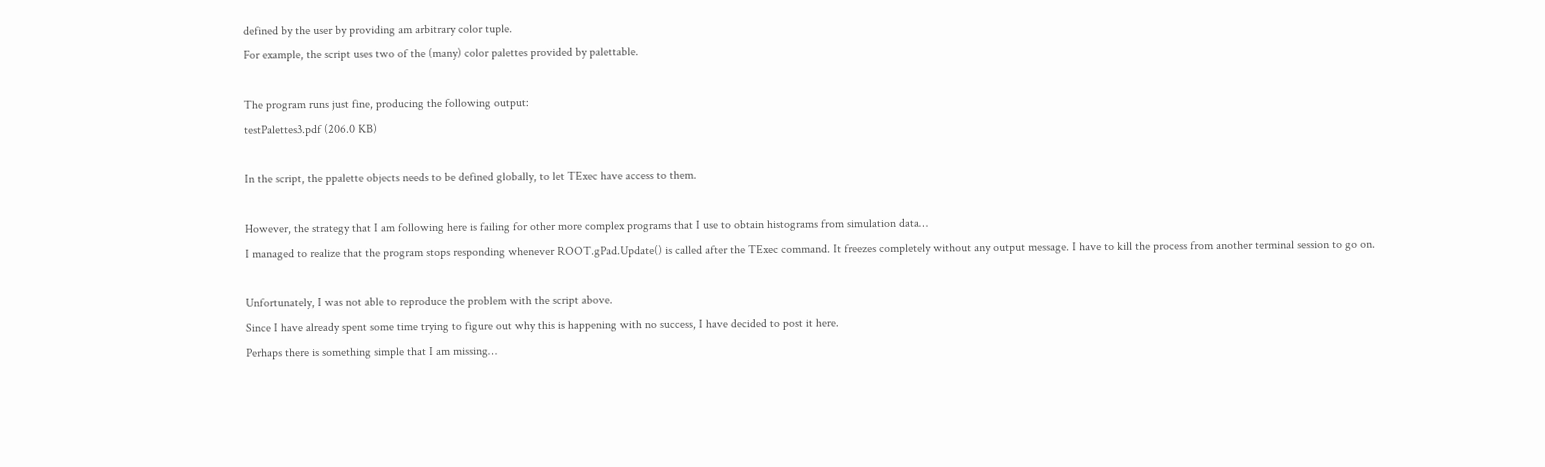defined by the user by providing am arbitrary color tuple.
For example, the script uses two of the (many) color palettes provided by palettable.

The program runs just fine, producing the following output:
testPalettes3.pdf (206.0 KB)

In the script, the ppalette objects needs to be defined globally, to let TExec have access to them.

However, the strategy that I am following here is failing for other more complex programs that I use to obtain histograms from simulation data…
I managed to realize that the program stops responding whenever ROOT.gPad.Update() is called after the TExec command. It freezes completely without any output message. I have to kill the process from another terminal session to go on.

Unfortunately, I was not able to reproduce the problem with the script above.
Since I have already spent some time trying to figure out why this is happening with no success, I have decided to post it here.
Perhaps there is something simple that I am missing…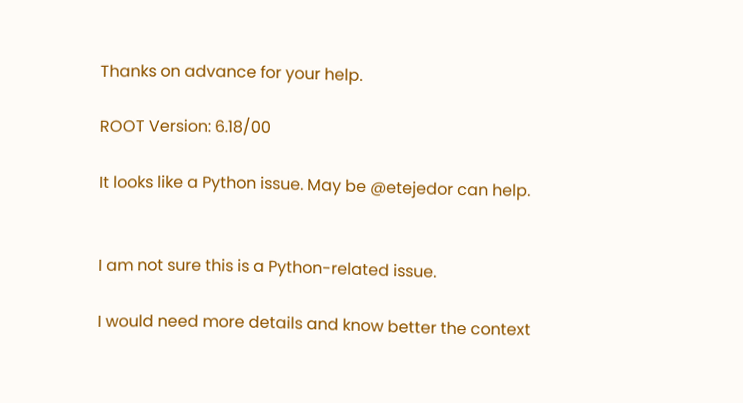Thanks on advance for your help.

ROOT Version: 6.18/00

It looks like a Python issue. May be @etejedor can help.


I am not sure this is a Python-related issue.

I would need more details and know better the context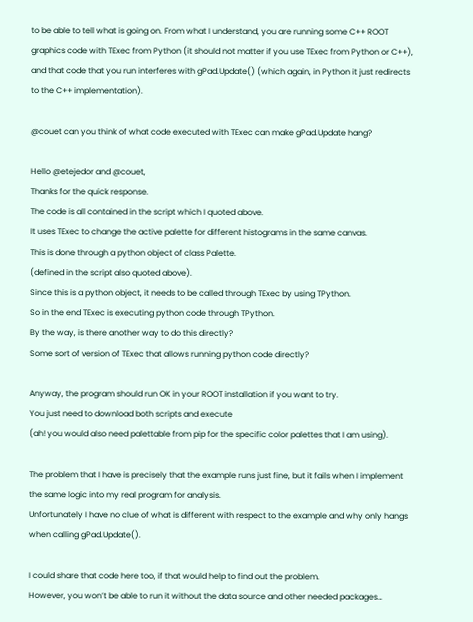to be able to tell what is going on. From what I understand, you are running some C++ ROOT graphics code with TExec from Python (it should not matter if you use TExec from Python or C++), and that code that you run interferes with gPad.Update() (which again, in Python it just redirects to the C++ implementation).

@couet can you think of what code executed with TExec can make gPad.Update hang?

Hello @etejedor and @couet,
Thanks for the quick response.
The code is all contained in the script which I quoted above.
It uses TExec to change the active palette for different histograms in the same canvas.
This is done through a python object of class Palette.
(defined in the script also quoted above).
Since this is a python object, it needs to be called through TExec by using TPython.
So in the end TExec is executing python code through TPython.
By the way, is there another way to do this directly?
Some sort of version of TExec that allows running python code directly?

Anyway, the program should run OK in your ROOT installation if you want to try.
You just need to download both scripts and execute
(ah! you would also need palettable from pip for the specific color palettes that I am using).

The problem that I have is precisely that the example runs just fine, but it fails when I implement the same logic into my real program for analysis.
Unfortunately I have no clue of what is different with respect to the example and why only hangs when calling gPad.Update().

I could share that code here too, if that would help to find out the problem.
However, you won’t be able to run it without the data source and other needed packages…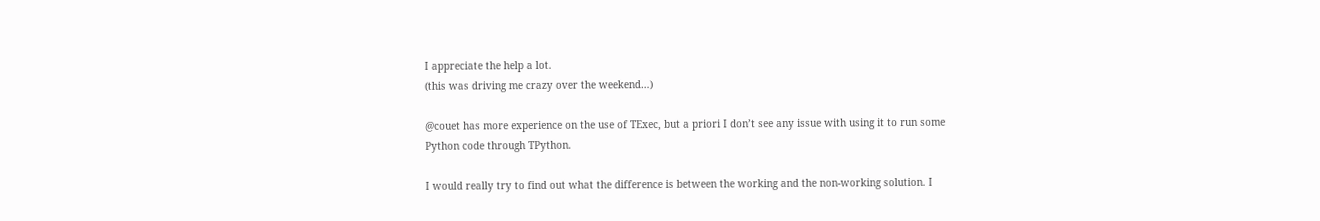I appreciate the help a lot.
(this was driving me crazy over the weekend…)

@couet has more experience on the use of TExec, but a priori I don’t see any issue with using it to run some Python code through TPython.

I would really try to find out what the difference is between the working and the non-working solution. I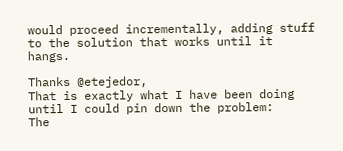would proceed incrementally, adding stuff to the solution that works until it hangs.

Thanks @etejedor,
That is exactly what I have been doing until I could pin down the problem:
The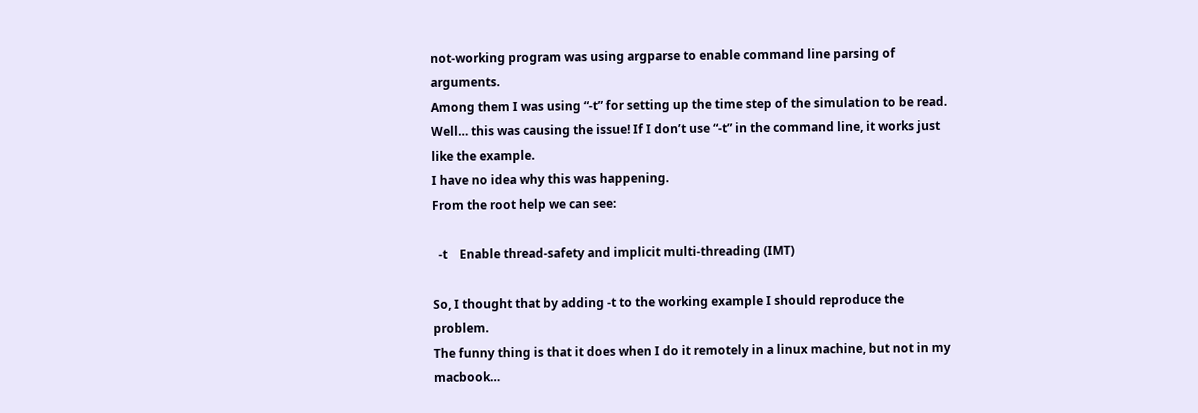not-working program was using argparse to enable command line parsing of arguments.
Among them I was using “-t” for setting up the time step of the simulation to be read.
Well… this was causing the issue! If I don’t use “-t” in the command line, it works just like the example.
I have no idea why this was happening.
From the root help we can see:

  -t    Enable thread-safety and implicit multi-threading (IMT)

So, I thought that by adding -t to the working example I should reproduce the problem.
The funny thing is that it does when I do it remotely in a linux machine, but not in my macbook…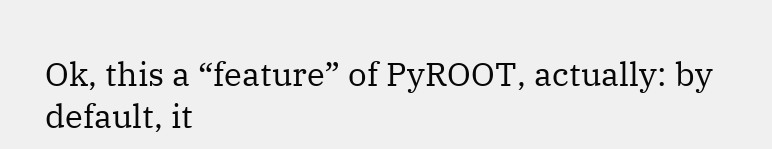Ok, this a “feature” of PyROOT, actually: by default, it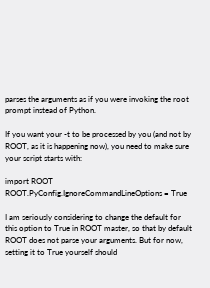parses the arguments as if you were invoking the root prompt instead of Python.

If you want your -t to be processed by you (and not by ROOT, as it is happening now), you need to make sure your script starts with:

import ROOT
ROOT.PyConfig.IgnoreCommandLineOptions = True

I am seriously considering to change the default for this option to True in ROOT master, so that by default ROOT does not parse your arguments. But for now, setting it to True yourself should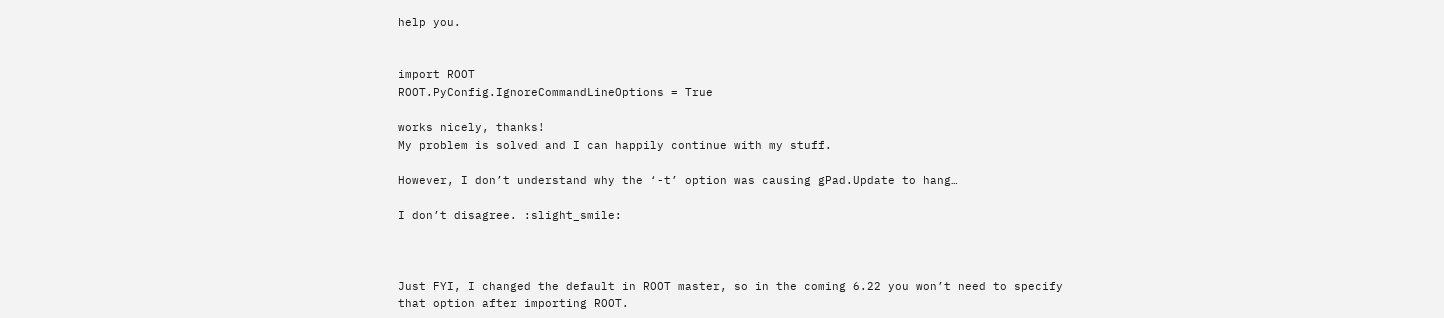help you.


import ROOT
ROOT.PyConfig.IgnoreCommandLineOptions = True

works nicely, thanks!
My problem is solved and I can happily continue with my stuff.

However, I don’t understand why the ‘-t’ option was causing gPad.Update to hang…

I don’t disagree. :slight_smile:



Just FYI, I changed the default in ROOT master, so in the coming 6.22 you won’t need to specify that option after importing ROOT.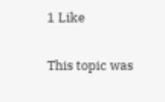1 Like

This topic was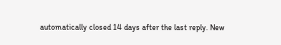automatically closed 14 days after the last reply. New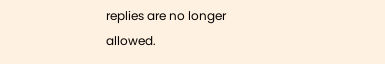replies are no longer allowed.